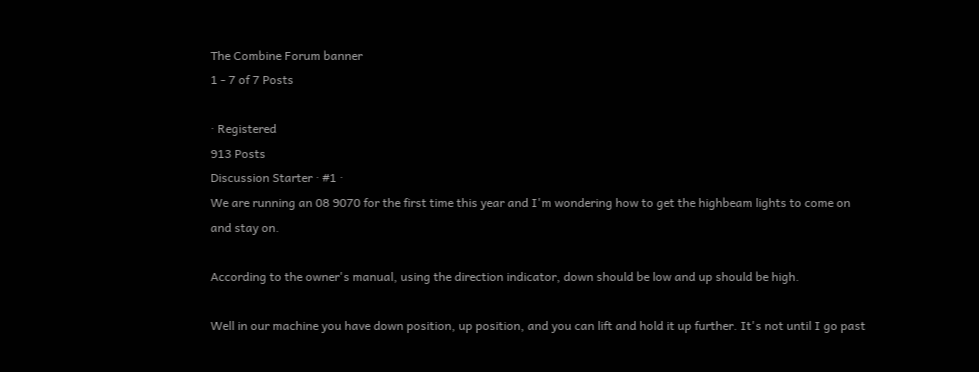The Combine Forum banner
1 - 7 of 7 Posts

· Registered
913 Posts
Discussion Starter · #1 ·
We are running an 08 9070 for the first time this year and I'm wondering how to get the highbeam lights to come on and stay on.

According to the owner's manual, using the direction indicator, down should be low and up should be high.

Well in our machine you have down position, up position, and you can lift and hold it up further. It's not until I go past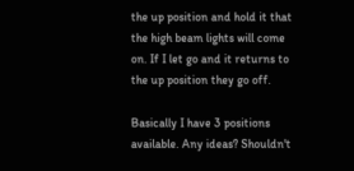the up position and hold it that the high beam lights will come on. If I let go and it returns to the up position they go off.

Basically I have 3 positions available. Any ideas? Shouldn't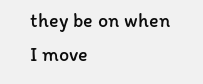they be on when I move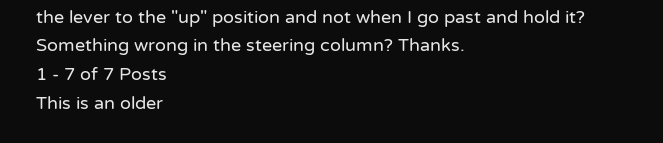the lever to the "up" position and not when I go past and hold it? Something wrong in the steering column? Thanks.
1 - 7 of 7 Posts
This is an older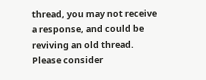thread, you may not receive a response, and could be reviving an old thread. Please consider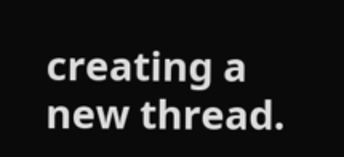creating a new thread.